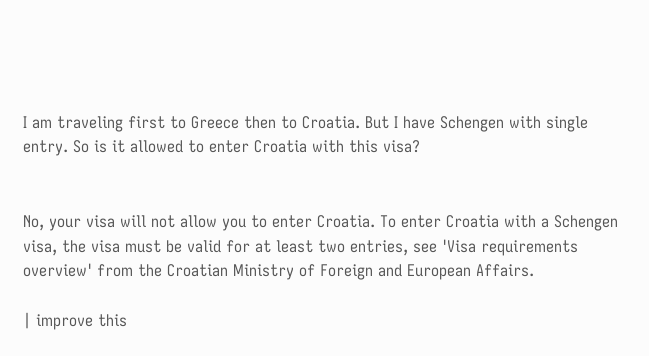I am traveling first to Greece then to Croatia. But I have Schengen with single entry. So is it allowed to enter Croatia with this visa?


No, your visa will not allow you to enter Croatia. To enter Croatia with a Schengen visa, the visa must be valid for at least two entries, see 'Visa requirements overview' from the Croatian Ministry of Foreign and European Affairs.

| improve this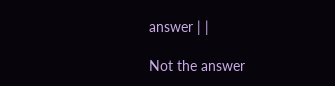answer | |

Not the answer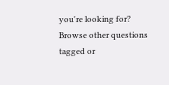you're looking for? Browse other questions tagged or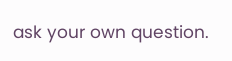ask your own question.